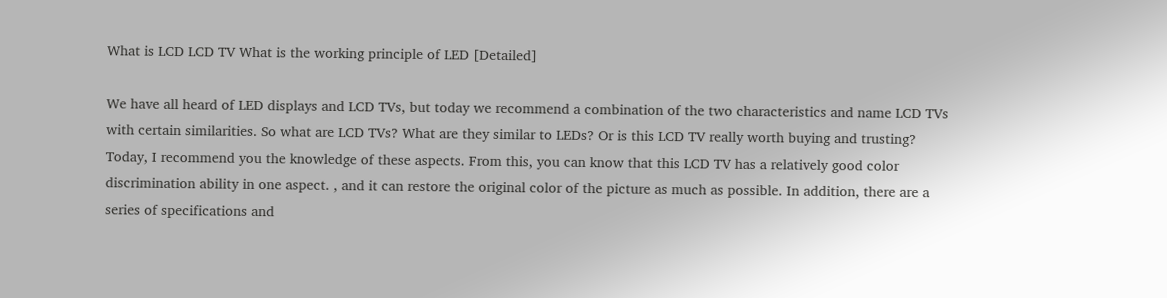What is LCD LCD TV What is the working principle of LED [Detailed]

We have all heard of LED displays and LCD TVs, but today we recommend a combination of the two characteristics and name LCD TVs with certain similarities. So what are LCD TVs? What are they similar to LEDs? Or is this LCD TV really worth buying and trusting? Today, I recommend you the knowledge of these aspects. From this, you can know that this LCD TV has a relatively good color discrimination ability in one aspect. , and it can restore the original color of the picture as much as possible. In addition, there are a series of specifications and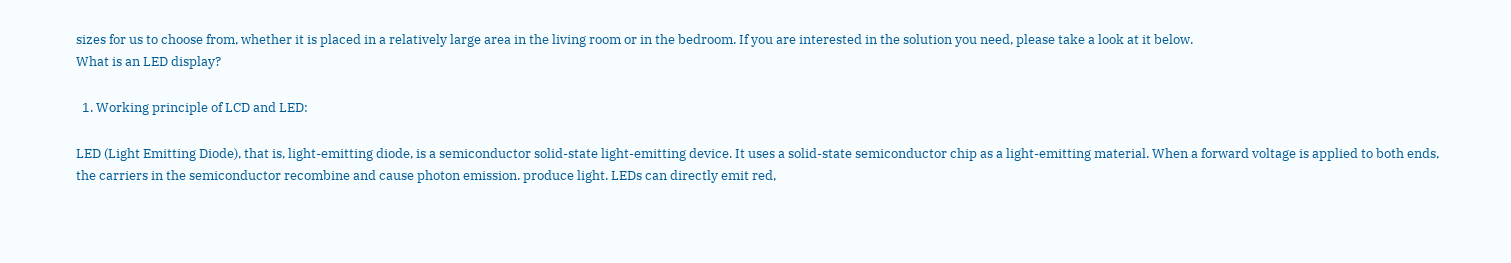sizes for us to choose from, whether it is placed in a relatively large area in the living room or in the bedroom. If you are interested in the solution you need, please take a look at it below.
What is an LED display?

  1. Working principle of LCD and LED:

LED (Light Emitting Diode), that is, light-emitting diode, is a semiconductor solid-state light-emitting device. It uses a solid-state semiconductor chip as a light-emitting material. When a forward voltage is applied to both ends, the carriers in the semiconductor recombine and cause photon emission. produce light. LEDs can directly emit red,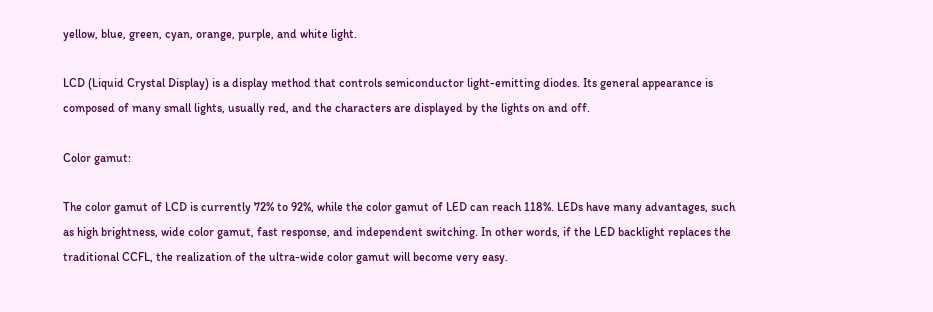yellow, blue, green, cyan, orange, purple, and white light.

LCD (Liquid Crystal Display) is a display method that controls semiconductor light-emitting diodes. Its general appearance is composed of many small lights, usually red, and the characters are displayed by the lights on and off.

Color gamut:

The color gamut of LCD is currently 72% to 92%, while the color gamut of LED can reach 118%. LEDs have many advantages, such as high brightness, wide color gamut, fast response, and independent switching. In other words, if the LED backlight replaces the traditional CCFL, the realization of the ultra-wide color gamut will become very easy.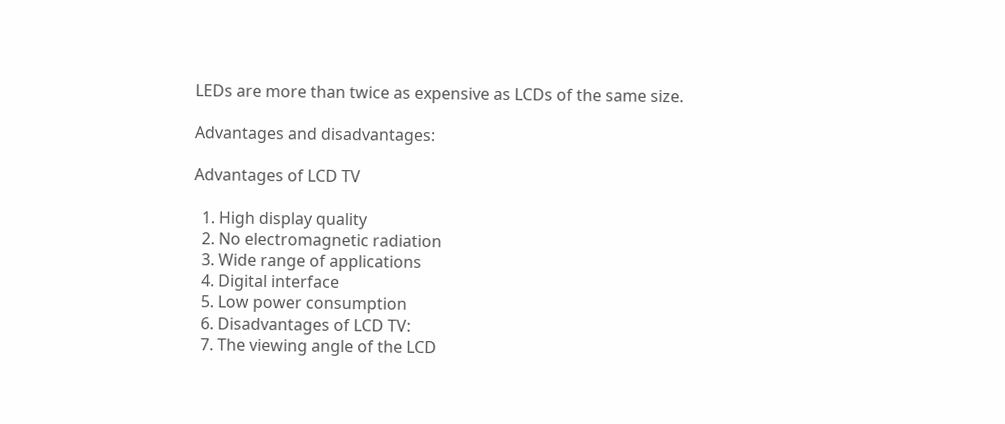LEDs are more than twice as expensive as LCDs of the same size.

Advantages and disadvantages:

Advantages of LCD TV

  1. High display quality
  2. No electromagnetic radiation
  3. Wide range of applications
  4. Digital interface
  5. Low power consumption
  6. Disadvantages of LCD TV:
  7. The viewing angle of the LCD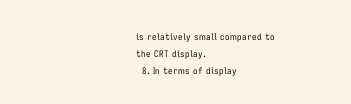is relatively small compared to the CRT display.
  8. In terms of display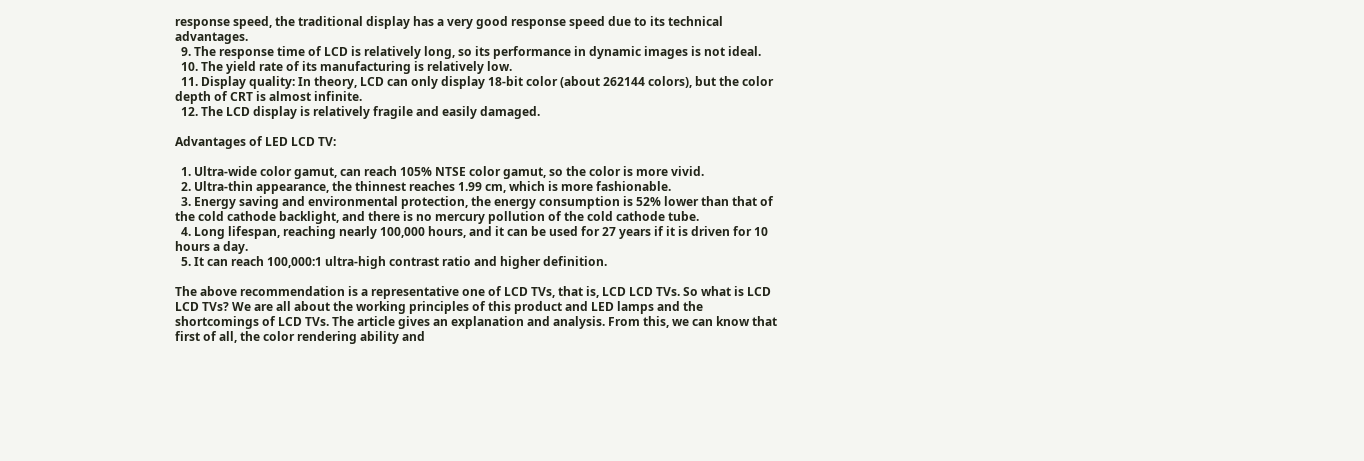response speed, the traditional display has a very good response speed due to its technical advantages.
  9. The response time of LCD is relatively long, so its performance in dynamic images is not ideal.
  10. The yield rate of its manufacturing is relatively low.
  11. Display quality: In theory, LCD can only display 18-bit color (about 262144 colors), but the color depth of CRT is almost infinite.
  12. The LCD display is relatively fragile and easily damaged.

Advantages of LED LCD TV:

  1. Ultra-wide color gamut, can reach 105% NTSE color gamut, so the color is more vivid.
  2. Ultra-thin appearance, the thinnest reaches 1.99 cm, which is more fashionable.
  3. Energy saving and environmental protection, the energy consumption is 52% lower than that of the cold cathode backlight, and there is no mercury pollution of the cold cathode tube.
  4. Long lifespan, reaching nearly 100,000 hours, and it can be used for 27 years if it is driven for 10 hours a day.
  5. It can reach 100,000:1 ultra-high contrast ratio and higher definition.

The above recommendation is a representative one of LCD TVs, that is, LCD LCD TVs. So what is LCD LCD TVs? We are all about the working principles of this product and LED lamps and the shortcomings of LCD TVs. The article gives an explanation and analysis. From this, we can know that first of all, the color rendering ability and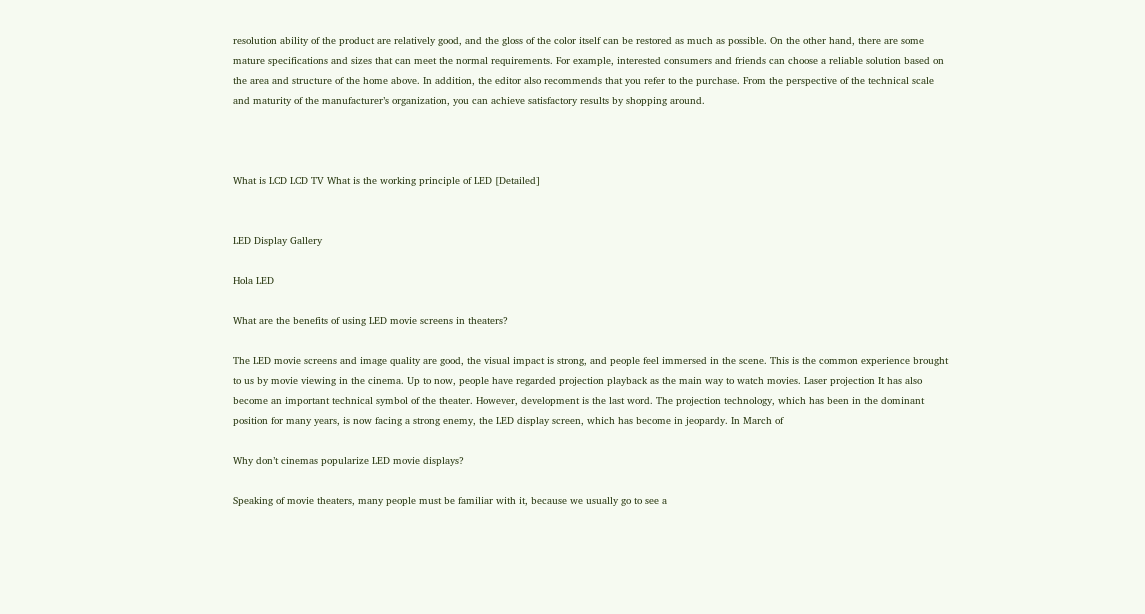resolution ability of the product are relatively good, and the gloss of the color itself can be restored as much as possible. On the other hand, there are some mature specifications and sizes that can meet the normal requirements. For example, interested consumers and friends can choose a reliable solution based on the area and structure of the home above. In addition, the editor also recommends that you refer to the purchase. From the perspective of the technical scale and maturity of the manufacturer’s organization, you can achieve satisfactory results by shopping around.



What is LCD LCD TV What is the working principle of LED [Detailed]


LED Display Gallery

Hola LED

What are the benefits of using LED movie screens in theaters?

The LED movie screens and image quality are good, the visual impact is strong, and people feel immersed in the scene. This is the common experience brought to us by movie viewing in the cinema. Up to now, people have regarded projection playback as the main way to watch movies. Laser projection It has also become an important technical symbol of the theater. However, development is the last word. The projection technology, which has been in the dominant position for many years, is now facing a strong enemy, the LED display screen, which has become in jeopardy. In March of

Why don’t cinemas popularize LED movie displays?

Speaking of movie theaters, many people must be familiar with it, because we usually go to see a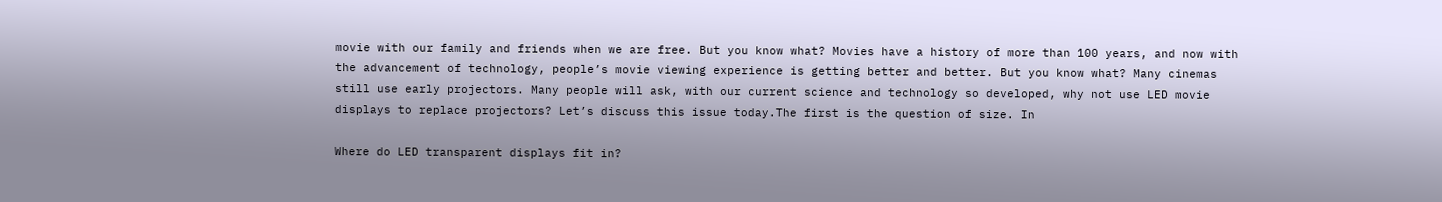movie with our family and friends when we are free. But you know what? Movies have a history of more than 100 years, and now with the advancement of technology, people’s movie viewing experience is getting better and better. But you know what? Many cinemas still use early projectors. Many people will ask, with our current science and technology so developed, why not use LED movie displays to replace projectors? Let’s discuss this issue today.The first is the question of size. In

Where do LED transparent displays fit in?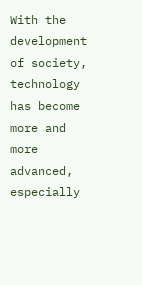With the development of society, technology has become more and more advanced, especially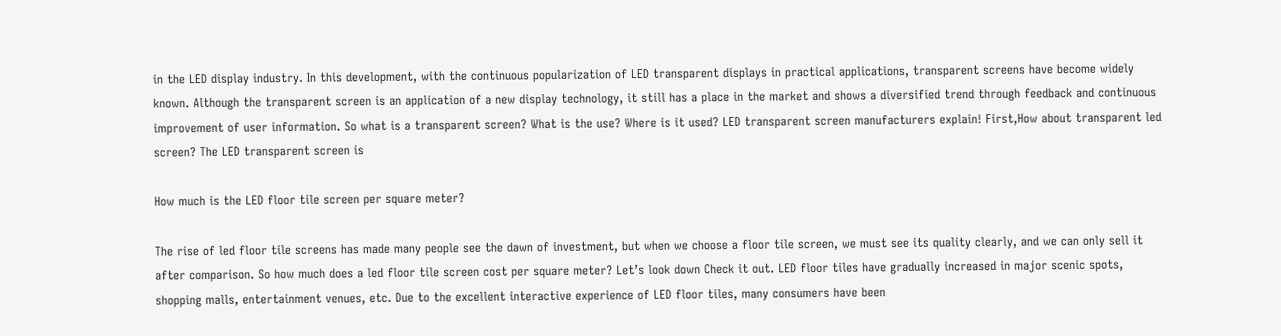in the LED display industry. In this development, with the continuous popularization of LED transparent displays in practical applications, transparent screens have become widely known. Although the transparent screen is an application of a new display technology, it still has a place in the market and shows a diversified trend through feedback and continuous improvement of user information. So what is a transparent screen? What is the use? Where is it used? LED transparent screen manufacturers explain! First,How about transparent led screen? The LED transparent screen is

How much is the LED floor tile screen per square meter?

The rise of led floor tile screens has made many people see the dawn of investment, but when we choose a floor tile screen, we must see its quality clearly, and we can only sell it after comparison. So how much does a led floor tile screen cost per square meter? Let’s look down Check it out. LED floor tiles have gradually increased in major scenic spots, shopping malls, entertainment venues, etc. Due to the excellent interactive experience of LED floor tiles, many consumers have been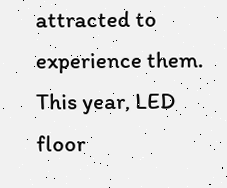attracted to experience them. This year, LED floor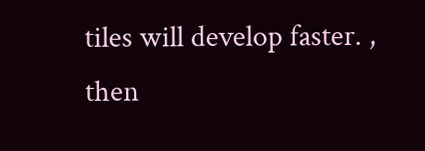tiles will develop faster. , then